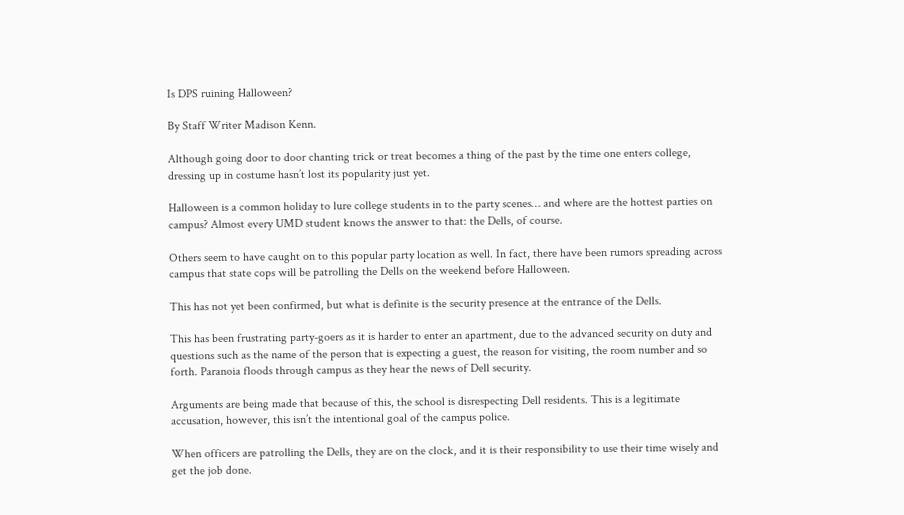Is DPS ruining Halloween?

By Staff Writer Madison Kenn.

Although going door to door chanting trick or treat becomes a thing of the past by the time one enters college, dressing up in costume hasn’t lost its popularity just yet.

Halloween is a common holiday to lure college students in to the party scenes… and where are the hottest parties on campus? Almost every UMD student knows the answer to that: the Dells, of course.

Others seem to have caught on to this popular party location as well. In fact, there have been rumors spreading across campus that state cops will be patrolling the Dells on the weekend before Halloween.

This has not yet been confirmed, but what is definite is the security presence at the entrance of the Dells.

This has been frustrating party-goers as it is harder to enter an apartment, due to the advanced security on duty and questions such as the name of the person that is expecting a guest, the reason for visiting, the room number and so forth. Paranoia floods through campus as they hear the news of Dell security.

Arguments are being made that because of this, the school is disrespecting Dell residents. This is a legitimate accusation, however, this isn’t the intentional goal of the campus police.

When officers are patrolling the Dells, they are on the clock, and it is their responsibility to use their time wisely and get the job done.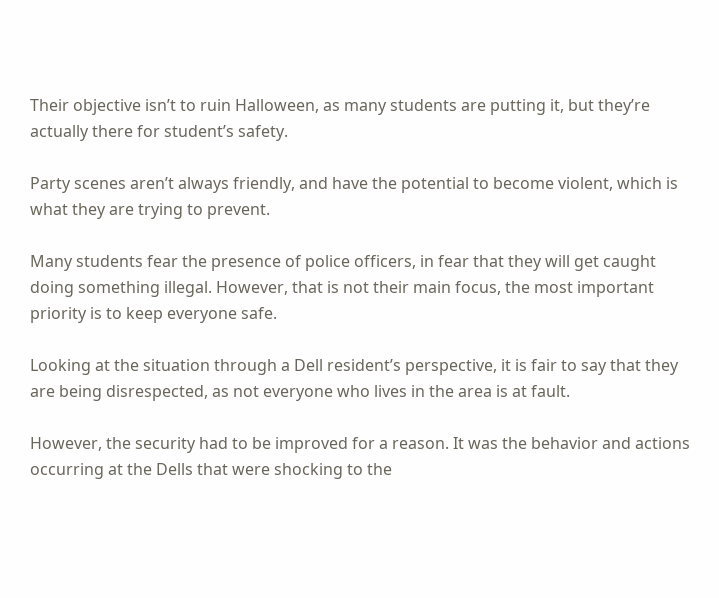Their objective isn’t to ruin Halloween, as many students are putting it, but they’re actually there for student’s safety.

Party scenes aren’t always friendly, and have the potential to become violent, which is what they are trying to prevent.

Many students fear the presence of police officers, in fear that they will get caught doing something illegal. However, that is not their main focus, the most important priority is to keep everyone safe.

Looking at the situation through a Dell resident’s perspective, it is fair to say that they are being disrespected, as not everyone who lives in the area is at fault.

However, the security had to be improved for a reason. It was the behavior and actions occurring at the Dells that were shocking to the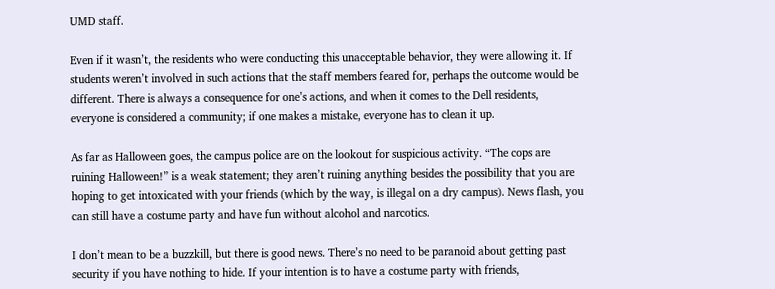UMD staff.

Even if it wasn’t, the residents who were conducting this unacceptable behavior, they were allowing it. If students weren’t involved in such actions that the staff members feared for, perhaps the outcome would be different. There is always a consequence for one’s actions, and when it comes to the Dell residents, everyone is considered a community; if one makes a mistake, everyone has to clean it up.

As far as Halloween goes, the campus police are on the lookout for suspicious activity. “The cops are ruining Halloween!” is a weak statement; they aren’t ruining anything besides the possibility that you are hoping to get intoxicated with your friends (which by the way, is illegal on a dry campus). News flash, you can still have a costume party and have fun without alcohol and narcotics.

I don’t mean to be a buzzkill, but there is good news. There’s no need to be paranoid about getting past security if you have nothing to hide. If your intention is to have a costume party with friends,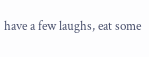have a few laughs, eat some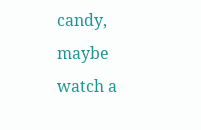candy, maybe watch a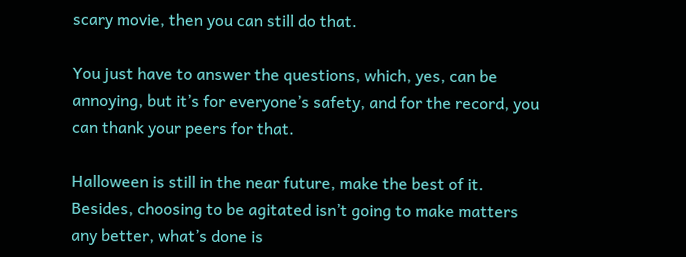scary movie, then you can still do that.

You just have to answer the questions, which, yes, can be annoying, but it’s for everyone’s safety, and for the record, you can thank your peers for that.

Halloween is still in the near future, make the best of it. Besides, choosing to be agitated isn’t going to make matters any better, what’s done is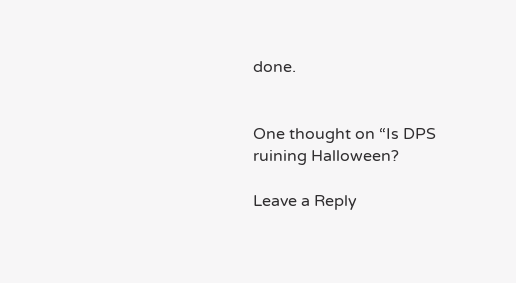done.


One thought on “Is DPS ruining Halloween?

Leave a Reply